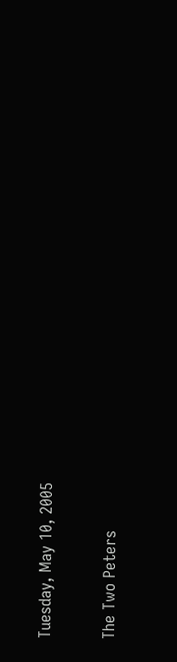Tuesday, May 10, 2005

The Two Peters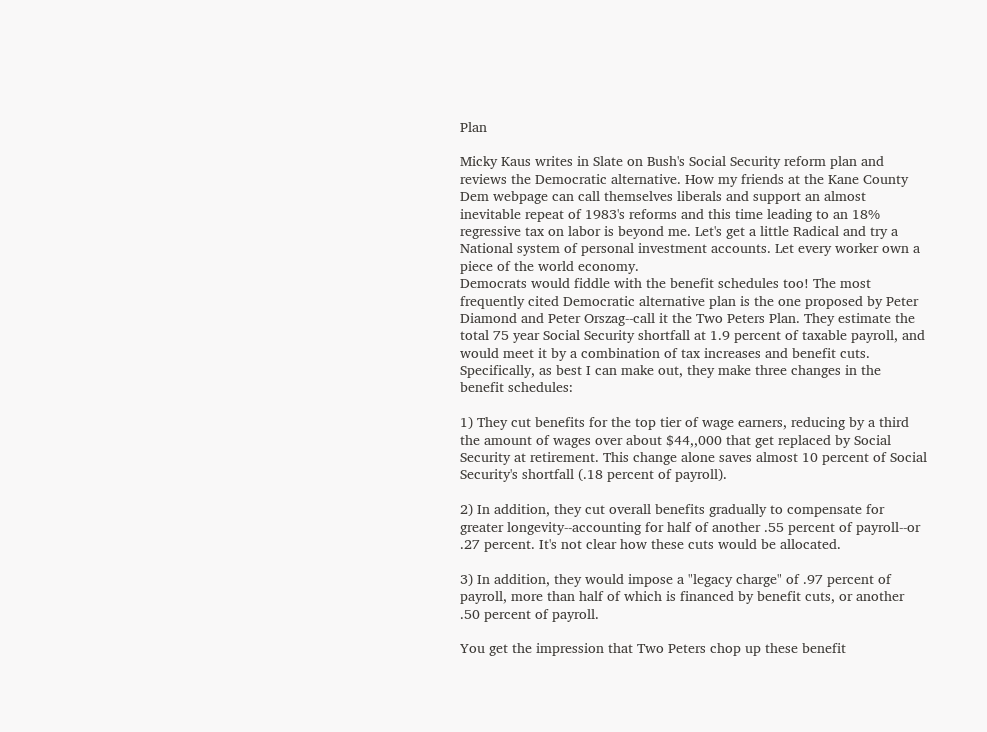Plan

Micky Kaus writes in Slate on Bush's Social Security reform plan and reviews the Democratic alternative. How my friends at the Kane County Dem webpage can call themselves liberals and support an almost inevitable repeat of 1983's reforms and this time leading to an 18% regressive tax on labor is beyond me. Let's get a little Radical and try a National system of personal investment accounts. Let every worker own a piece of the world economy.
Democrats would fiddle with the benefit schedules too! The most frequently cited Democratic alternative plan is the one proposed by Peter Diamond and Peter Orszag--call it the Two Peters Plan. They estimate the total 75 year Social Security shortfall at 1.9 percent of taxable payroll, and would meet it by a combination of tax increases and benefit cuts. Specifically, as best I can make out, they make three changes in the benefit schedules:

1) They cut benefits for the top tier of wage earners, reducing by a third the amount of wages over about $44,,000 that get replaced by Social Security at retirement. This change alone saves almost 10 percent of Social Security's shortfall (.18 percent of payroll).

2) In addition, they cut overall benefits gradually to compensate for greater longevity--accounting for half of another .55 percent of payroll--or .27 percent. It's not clear how these cuts would be allocated.

3) In addition, they would impose a "legacy charge" of .97 percent of payroll, more than half of which is financed by benefit cuts, or another .50 percent of payroll.

You get the impression that Two Peters chop up these benefit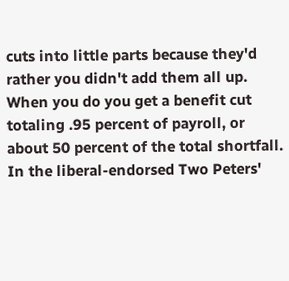cuts into little parts because they'd rather you didn't add them all up. When you do you get a benefit cut totaling .95 percent of payroll, or about 50 percent of the total shortfall. In the liberal-endorsed Two Peters'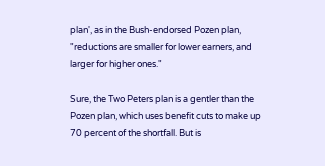plan', as in the Bush-endorsed Pozen plan, "reductions are smaller for lower earners, and larger for higher ones."

Sure, the Two Peters plan is a gentler than the Pozen plan, which uses benefit cuts to make up 70 percent of the shortfall. But is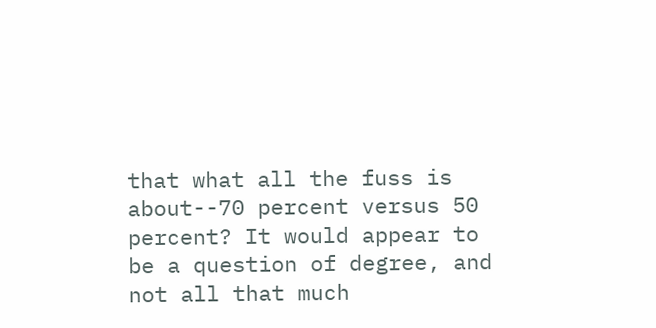that what all the fuss is about--70 percent versus 50 percent? It would appear to be a question of degree, and not all that much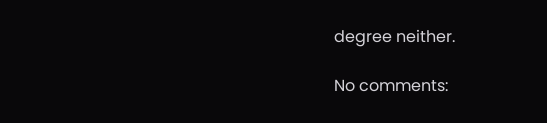degree neither.

No comments: